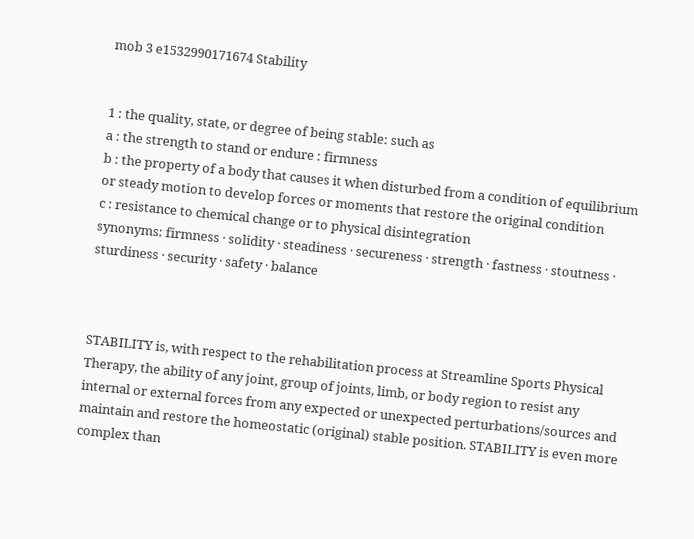mob 3 e1532990171674 Stability


1 : the quality, state, or degree of being stable: such as
a : the strength to stand or endure : firmness
b : the property of a body that causes it when disturbed from a condition of equilibrium or steady motion to develop forces or moments that restore the original condition
c : resistance to chemical change or to physical disintegration
synonyms: firmness · solidity · steadiness · secureness · strength · fastness · stoutness · sturdiness · security · safety · balance



STABILITY is, with respect to the rehabilitation process at Streamline Sports Physical Therapy, the ability of any joint, group of joints, limb, or body region to resist any internal or external forces from any expected or unexpected perturbations/sources and maintain and restore the homeostatic (original) stable position. STABILITY is even more complex than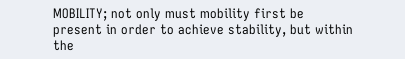MOBILITY; not only must mobility first be present in order to achieve stability, but within the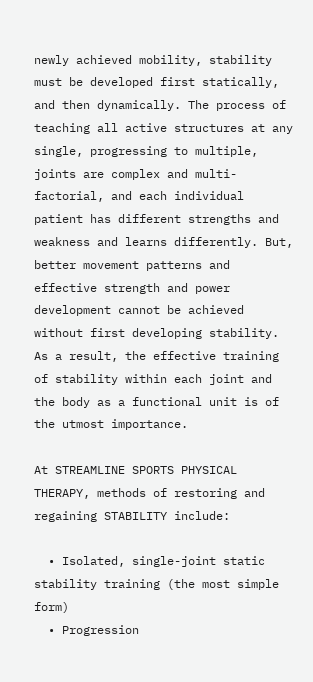newly achieved mobility, stability must be developed first statically, and then dynamically. The process of teaching all active structures at any single, progressing to multiple, joints are complex and multi-factorial, and each individual patient has different strengths and weakness and learns differently. But, better movement patterns and effective strength and power development cannot be achieved without first developing stability. As a result, the effective training of stability within each joint and the body as a functional unit is of the utmost importance.

At STREAMLINE SPORTS PHYSICAL THERAPY, methods of restoring and regaining STABILITY include:

  • Isolated, single-joint static stability training (the most simple form)
  • Progression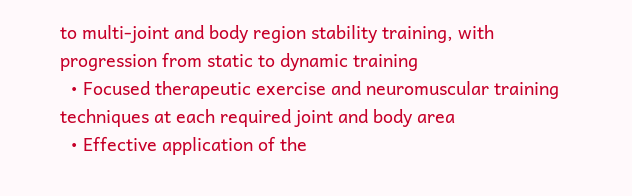to multi-joint and body region stability training, with progression from static to dynamic training
  • Focused therapeutic exercise and neuromuscular training techniques at each required joint and body area
  • Effective application of the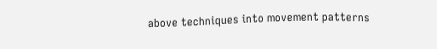above techniques into movement patterns